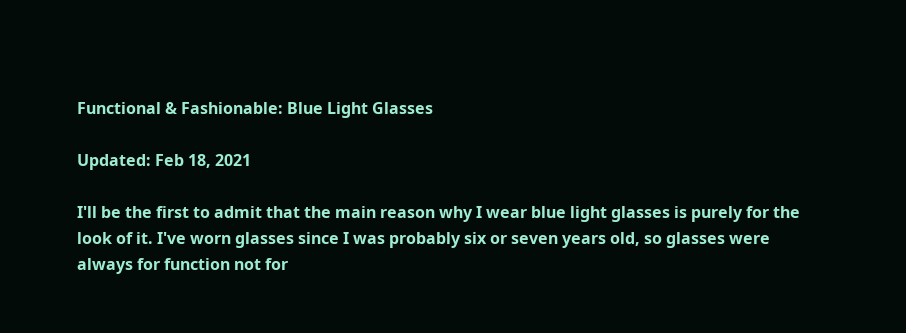Functional & Fashionable: Blue Light Glasses

Updated: Feb 18, 2021

I'll be the first to admit that the main reason why I wear blue light glasses is purely for the look of it. I've worn glasses since I was probably six or seven years old, so glasses were always for function not for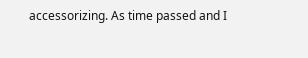accessorizing. As time passed and I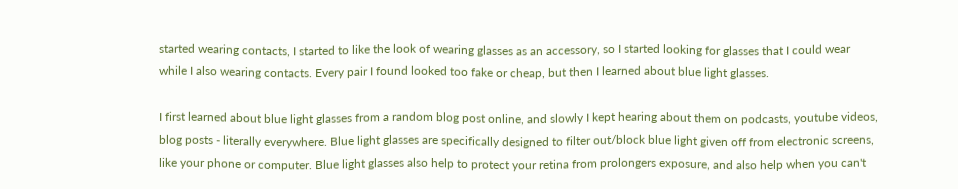started wearing contacts, I started to like the look of wearing glasses as an accessory, so I started looking for glasses that I could wear while I also wearing contacts. Every pair I found looked too fake or cheap, but then I learned about blue light glasses.

I first learned about blue light glasses from a random blog post online, and slowly I kept hearing about them on podcasts, youtube videos, blog posts - literally everywhere. Blue light glasses are specifically designed to filter out/block blue light given off from electronic screens, like your phone or computer. Blue light glasses also help to protect your retina from prolongers exposure, and also help when you can't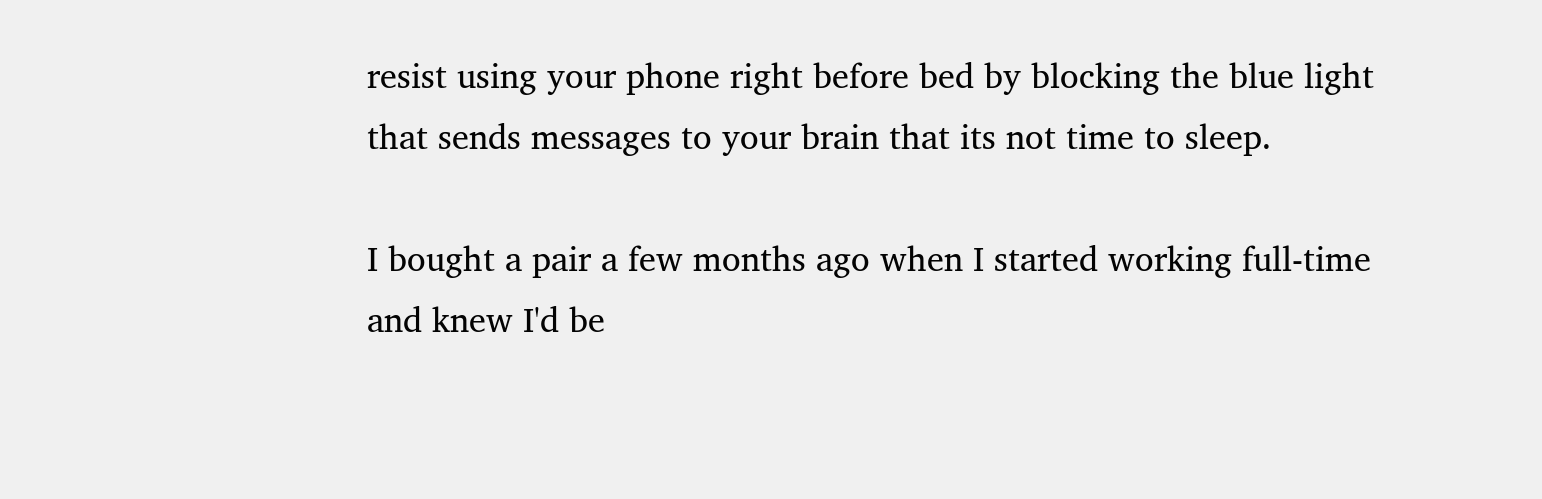resist using your phone right before bed by blocking the blue light that sends messages to your brain that its not time to sleep.

I bought a pair a few months ago when I started working full-time and knew I'd be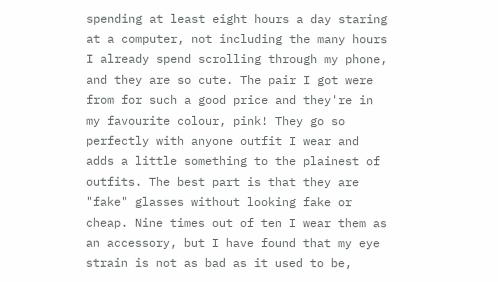spending at least eight hours a day staring at a computer, not including the many hours I already spend scrolling through my phone, and they are so cute. The pair I got were from for such a good price and they're in my favourite colour, pink! They go so perfectly with anyone outfit I wear and adds a little something to the plainest of outfits. The best part is that they are "fake" glasses without looking fake or cheap. Nine times out of ten I wear them as an accessory, but I have found that my eye strain is not as bad as it used to be,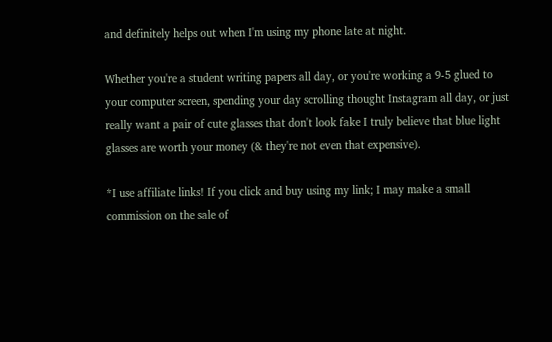and definitely helps out when I'm using my phone late at night.

Whether you're a student writing papers all day, or you're working a 9-5 glued to your computer screen, spending your day scrolling thought Instagram all day, or just really want a pair of cute glasses that don't look fake I truly believe that blue light glasses are worth your money (& they're not even that expensive).

*I use affiliate links! If you click and buy using my link; I may make a small commission on the sale of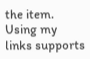the item. Using my links supports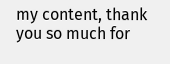my content, thank you so much for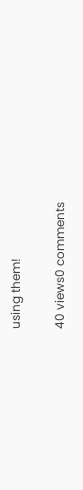using them!

40 views0 comments